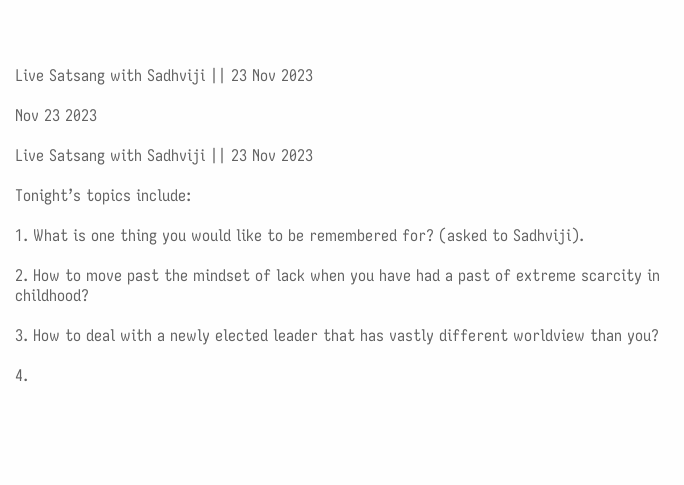Live Satsang with Sadhviji || 23 Nov 2023

Nov 23 2023

Live Satsang with Sadhviji || 23 Nov 2023

Tonight’s topics include:

1. What is one thing you would like to be remembered for? (asked to Sadhviji).

2. How to move past the mindset of lack when you have had a past of extreme scarcity in childhood?

3. How to deal with a newly elected leader that has vastly different worldview than you?

4.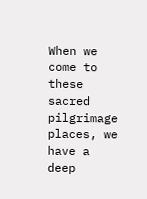When we come to these sacred pilgrimage places, we have a deep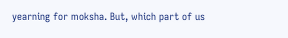yearning for moksha. But, which part of us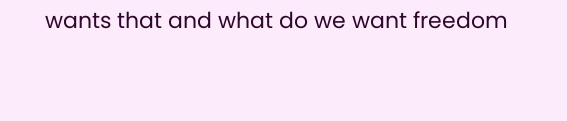wants that and what do we want freedom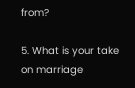from?

5. What is your take on marriage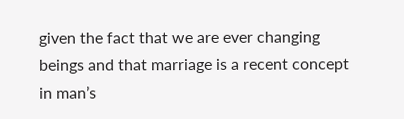given the fact that we are ever changing beings and that marriage is a recent concept in man’s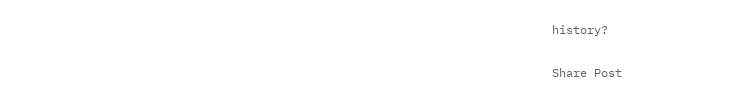history?

Share Post